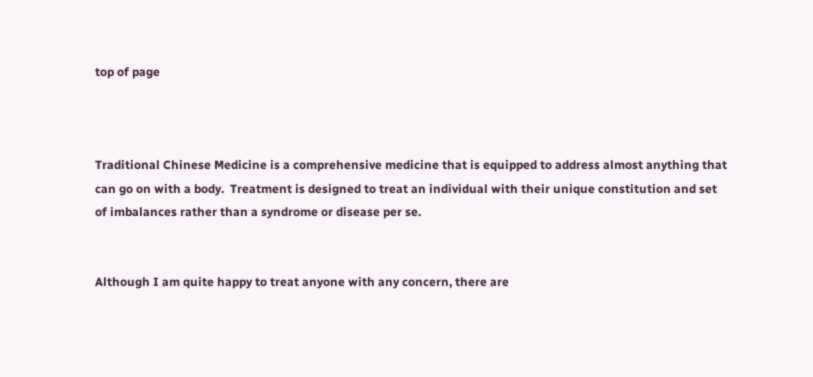top of page



Traditional Chinese Medicine is a comprehensive medicine that is equipped to address almost anything that can go on with a body.  Treatment is designed to treat an individual with their unique constitution and set of imbalances rather than a syndrome or disease per se.


Although I am quite happy to treat anyone with any concern, there are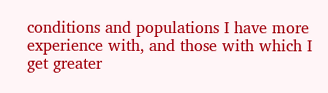conditions and populations I have more experience with, and those with which I get greater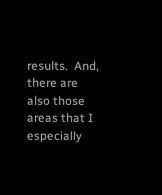results.  And, there are also those areas that I especially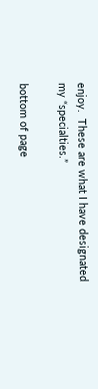enjoy.  These are what I have designated my “specialties.”

bottom of page